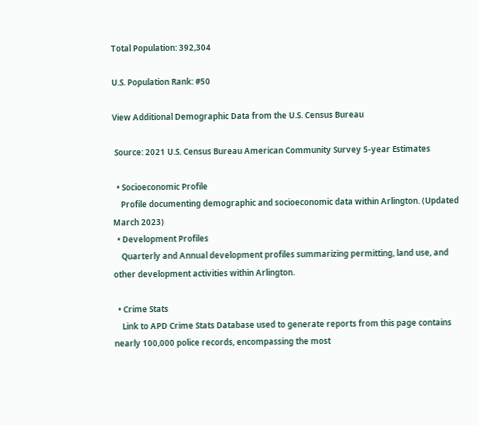Total Population: 392,304

U.S. Population Rank: #50

View Additional Demographic Data from the U.S. Census Bureau

 Source: 2021 U.S. Census Bureau American Community Survey 5-year Estimates

  • Socioeconomic Profile
    Profile documenting demographic and socioeconomic data within Arlington. (Updated March 2023)
  • Development Profiles
    Quarterly and Annual development profiles summarizing permitting, land use, and other development activities within Arlington.

  • Crime Stats
    Link to APD Crime Stats Database used to generate reports from this page contains nearly 100,000 police records, encompassing the most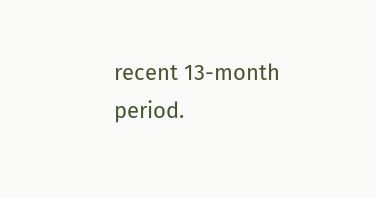recent 13-month period.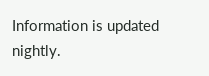Information is updated nightly.